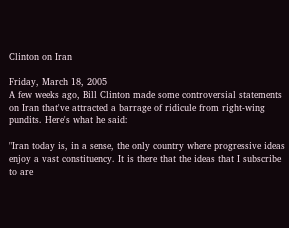Clinton on Iran

Friday, March 18, 2005
A few weeks ago, Bill Clinton made some controversial statements on Iran that've attracted a barrage of ridicule from right-wing pundits. Here's what he said:

"Iran today is, in a sense, the only country where progressive ideas enjoy a vast constituency. It is there that the ideas that I subscribe to are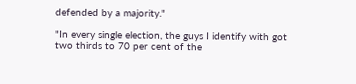defended by a majority."

"In every single election, the guys I identify with got two thirds to 70 per cent of the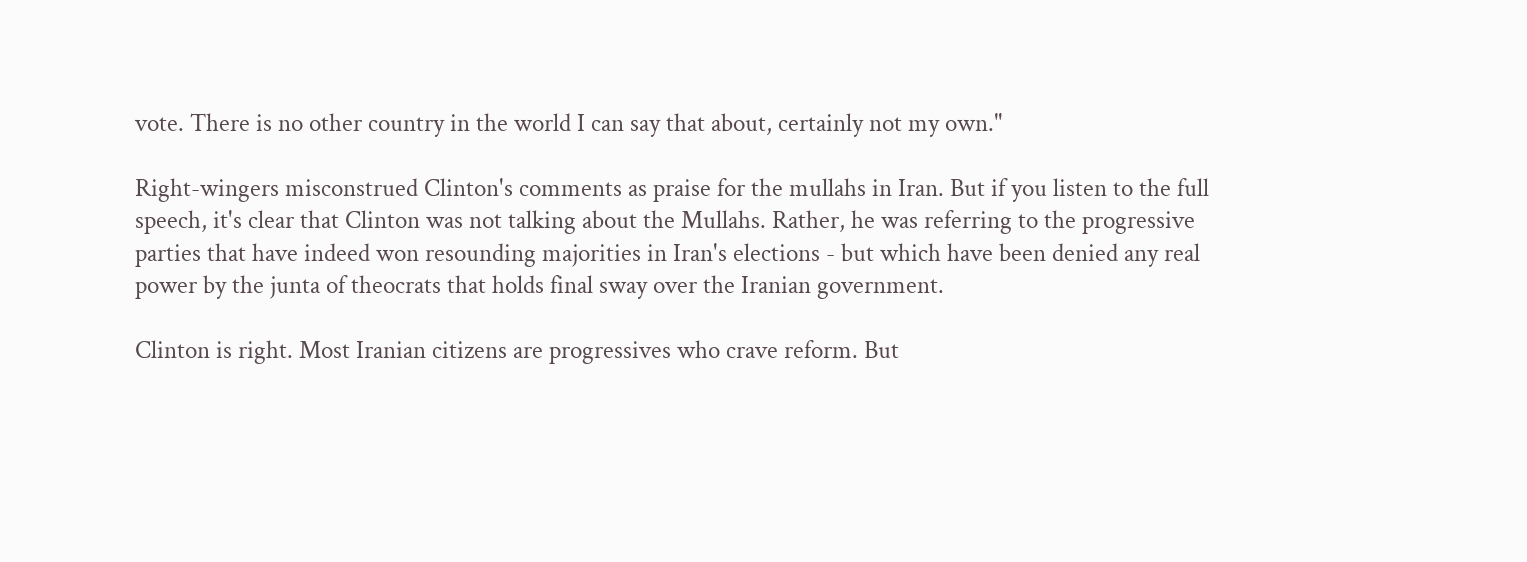vote. There is no other country in the world I can say that about, certainly not my own."

Right-wingers misconstrued Clinton's comments as praise for the mullahs in Iran. But if you listen to the full speech, it's clear that Clinton was not talking about the Mullahs. Rather, he was referring to the progressive parties that have indeed won resounding majorities in Iran's elections - but which have been denied any real power by the junta of theocrats that holds final sway over the Iranian government.

Clinton is right. Most Iranian citizens are progressives who crave reform. But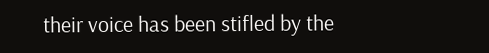their voice has been stifled by the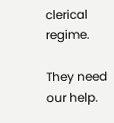clerical regime.

They need our help.